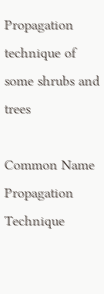Propagation technique of some shrubs and trees

Common Name Propagation Technique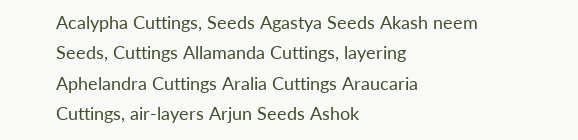Acalypha Cuttings, Seeds Agastya Seeds Akash neem Seeds, Cuttings Allamanda Cuttings, layering Aphelandra Cuttings Aralia Cuttings Araucaria Cuttings, air-layers Arjun Seeds Ashok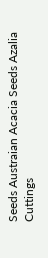Seeds Austraian Acacia Seeds Azalia Cuttings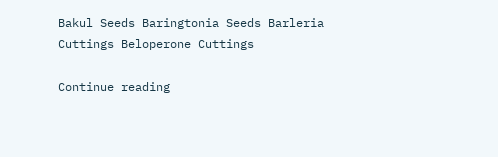Bakul Seeds Baringtonia Seeds Barleria Cuttings Beloperone Cuttings

Continue reading